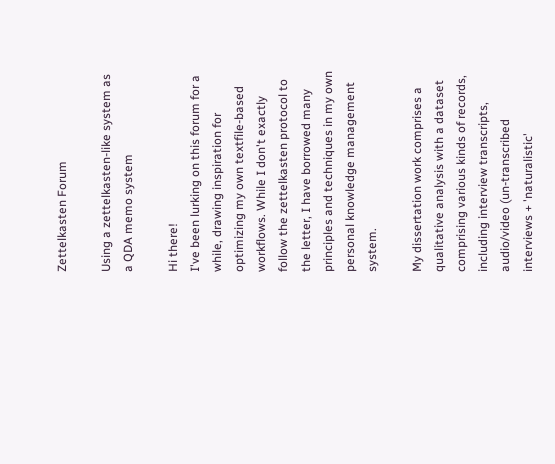Zettelkasten Forum

Using a zettelkasten-like system as a QDA memo system

Hi there!
I've been lurking on this forum for a while, drawing inspiration for optimizing my own textfile-based workflows. While I don't exactly follow the zettelkasten protocol to the letter, I have borrowed many principles and techniques in my own personal knowledge management system.

My dissertation work comprises a qualitative analysis with a dataset comprising various kinds of records, including interview transcripts, audio/video (un-transcribed interviews + 'naturalistic'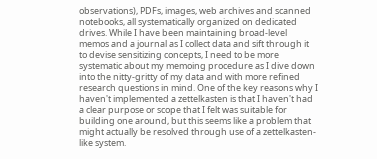observations), PDFs, images, web archives and scanned notebooks, all systematically organized on dedicated drives. While I have been maintaining broad-level memos and a journal as I collect data and sift through it to devise sensitizing concepts, I need to be more systematic about my memoing procedure as I dive down into the nitty-gritty of my data and with more refined research questions in mind. One of the key reasons why I haven't implemented a zettelkasten is that I haven't had a clear purpose or scope that I felt was suitable for building one around, but this seems like a problem that might actually be resolved through use of a zettelkasten-like system.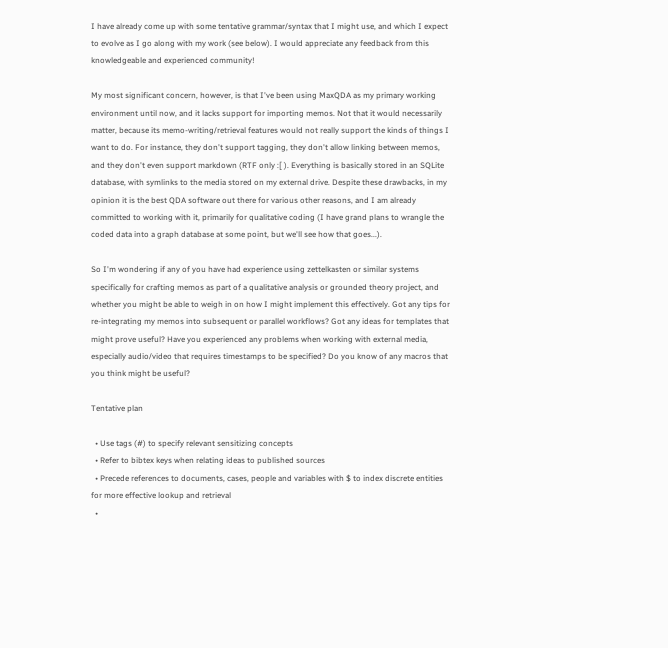I have already come up with some tentative grammar/syntax that I might use, and which I expect to evolve as I go along with my work (see below). I would appreciate any feedback from this knowledgeable and experienced community!

My most significant concern, however, is that I've been using MaxQDA as my primary working environment until now, and it lacks support for importing memos. Not that it would necessarily matter, because its memo-writing/retrieval features would not really support the kinds of things I want to do. For instance, they don't support tagging, they don't allow linking between memos, and they don't even support markdown (RTF only :[ ). Everything is basically stored in an SQLite database, with symlinks to the media stored on my external drive. Despite these drawbacks, in my opinion it is the best QDA software out there for various other reasons, and I am already committed to working with it, primarily for qualitative coding (I have grand plans to wrangle the coded data into a graph database at some point, but we'll see how that goes...).

So I'm wondering if any of you have had experience using zettelkasten or similar systems specifically for crafting memos as part of a qualitative analysis or grounded theory project, and whether you might be able to weigh in on how I might implement this effectively. Got any tips for re-integrating my memos into subsequent or parallel workflows? Got any ideas for templates that might prove useful? Have you experienced any problems when working with external media, especially audio/video that requires timestamps to be specified? Do you know of any macros that you think might be useful?

Tentative plan

  • Use tags (#) to specify relevant sensitizing concepts
  • Refer to bibtex keys when relating ideas to published sources
  • Precede references to documents, cases, people and variables with $ to index discrete entities for more effective lookup and retrieval
  •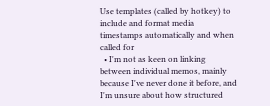Use templates (called by hotkey) to include and format media timestamps automatically and when called for
  • I'm not as keen on linking between individual memos, mainly because I've never done it before, and I'm unsure about how structured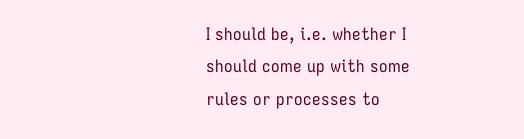I should be, i.e. whether I should come up with some rules or processes to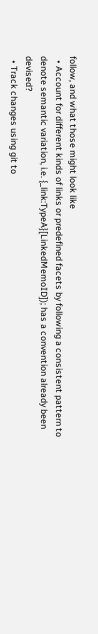follow, and what those might look like
  • Account for different kinds of links or predefined facets by following a consistent pattern to denote semantic variation, i.e. {_link:TypeA}[LinkedMemoID]); has a convention already been devised?
  • Track changes using git to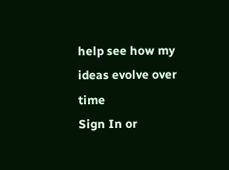help see how my ideas evolve over time
Sign In or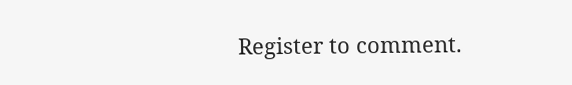Register to comment.